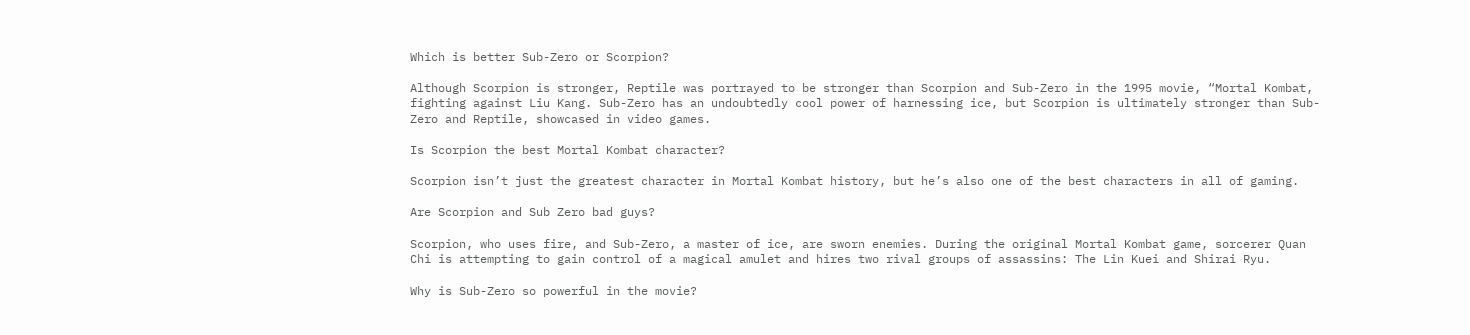Which is better Sub-Zero or Scorpion?

Although Scorpion is stronger, Reptile was portrayed to be stronger than Scorpion and Sub-Zero in the 1995 movie, “Mortal Kombat, fighting against Liu Kang. Sub-Zero has an undoubtedly cool power of harnessing ice, but Scorpion is ultimately stronger than Sub-Zero and Reptile, showcased in video games.

Is Scorpion the best Mortal Kombat character?

Scorpion isn’t just the greatest character in Mortal Kombat history, but he’s also one of the best characters in all of gaming.

Are Scorpion and Sub Zero bad guys?

Scorpion, who uses fire, and Sub-Zero, a master of ice, are sworn enemies. During the original Mortal Kombat game, sorcerer Quan Chi is attempting to gain control of a magical amulet and hires two rival groups of assassins: The Lin Kuei and Shirai Ryu.

Why is Sub-Zero so powerful in the movie?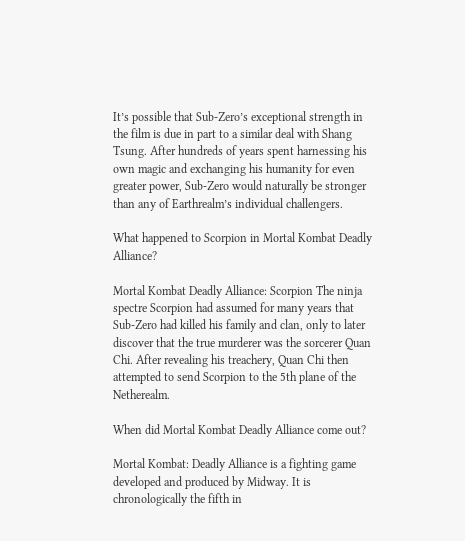It’s possible that Sub-Zero’s exceptional strength in the film is due in part to a similar deal with Shang Tsung. After hundreds of years spent harnessing his own magic and exchanging his humanity for even greater power, Sub-Zero would naturally be stronger than any of Earthrealm’s individual challengers.

What happened to Scorpion in Mortal Kombat Deadly Alliance?

Mortal Kombat Deadly Alliance: Scorpion The ninja spectre Scorpion had assumed for many years that Sub-Zero had killed his family and clan, only to later discover that the true murderer was the sorcerer Quan Chi. After revealing his treachery, Quan Chi then attempted to send Scorpion to the 5th plane of the Netherealm.

When did Mortal Kombat Deadly Alliance come out?

Mortal Kombat: Deadly Alliance is a fighting game developed and produced by Midway. It is chronologically the fifth in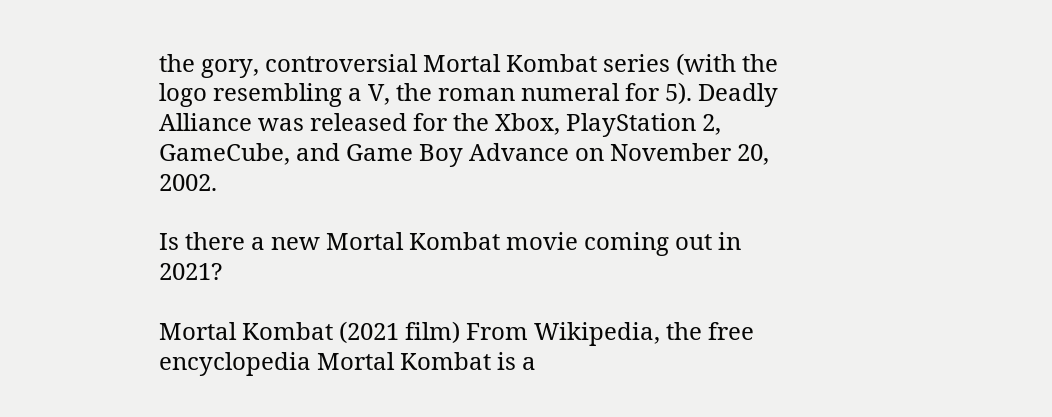the gory, controversial Mortal Kombat series (with the logo resembling a V, the roman numeral for 5). Deadly Alliance was released for the Xbox, PlayStation 2, GameCube, and Game Boy Advance on November 20, 2002.

Is there a new Mortal Kombat movie coming out in 2021?

Mortal Kombat (2021 film) From Wikipedia, the free encyclopedia Mortal Kombat is a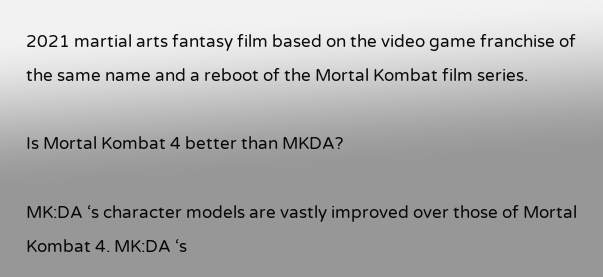2021 martial arts fantasy film based on the video game franchise of the same name and a reboot of the Mortal Kombat film series.

Is Mortal Kombat 4 better than MKDA?

MK:DA ‘s character models are vastly improved over those of Mortal Kombat 4. MK:DA ‘s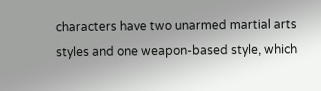characters have two unarmed martial arts styles and one weapon-based style, which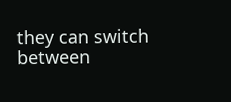they can switch between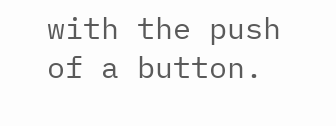with the push of a button.